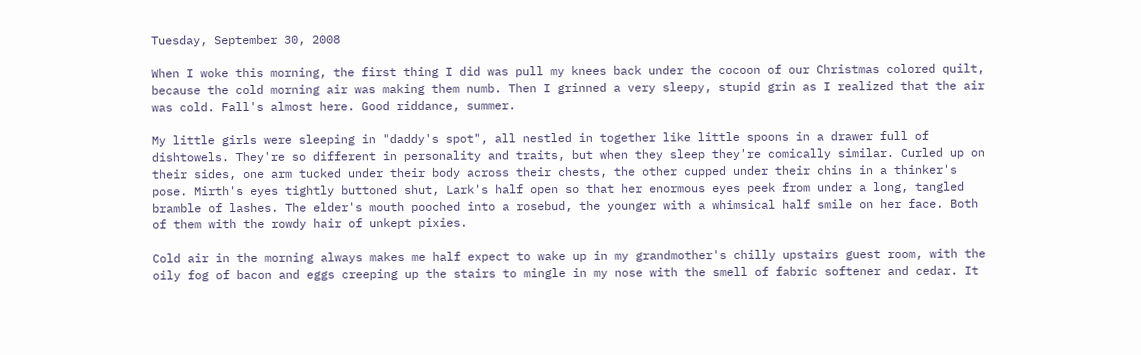Tuesday, September 30, 2008

When I woke this morning, the first thing I did was pull my knees back under the cocoon of our Christmas colored quilt, because the cold morning air was making them numb. Then I grinned a very sleepy, stupid grin as I realized that the air was cold. Fall's almost here. Good riddance, summer.

My little girls were sleeping in "daddy's spot", all nestled in together like little spoons in a drawer full of dishtowels. They're so different in personality and traits, but when they sleep they're comically similar. Curled up on their sides, one arm tucked under their body across their chests, the other cupped under their chins in a thinker's pose. Mirth's eyes tightly buttoned shut, Lark's half open so that her enormous eyes peek from under a long, tangled bramble of lashes. The elder's mouth pooched into a rosebud, the younger with a whimsical half smile on her face. Both of them with the rowdy hair of unkept pixies.

Cold air in the morning always makes me half expect to wake up in my grandmother's chilly upstairs guest room, with the oily fog of bacon and eggs creeping up the stairs to mingle in my nose with the smell of fabric softener and cedar. It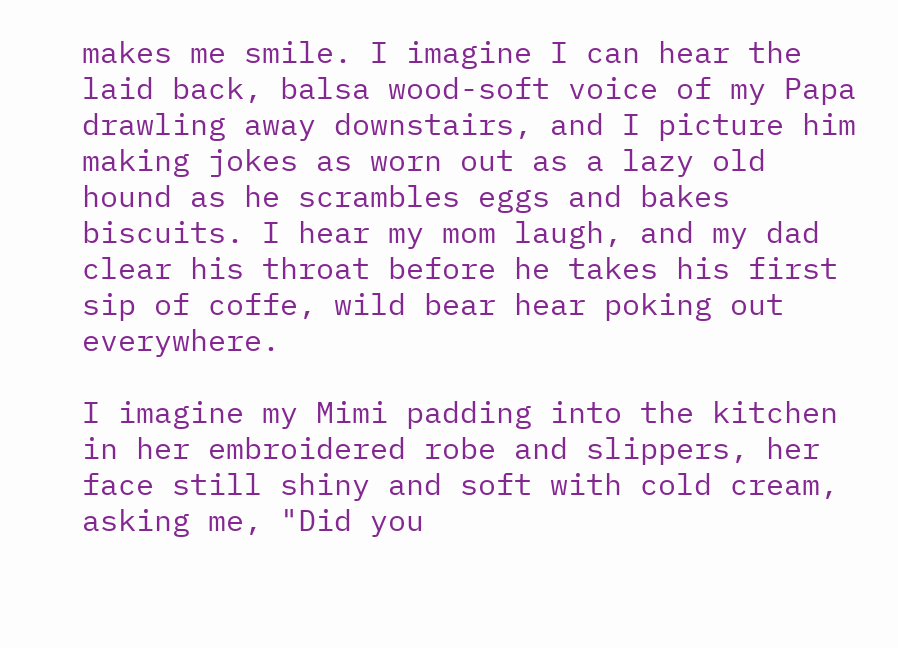makes me smile. I imagine I can hear the laid back, balsa wood-soft voice of my Papa drawling away downstairs, and I picture him making jokes as worn out as a lazy old hound as he scrambles eggs and bakes biscuits. I hear my mom laugh, and my dad clear his throat before he takes his first sip of coffe, wild bear hear poking out everywhere.

I imagine my Mimi padding into the kitchen in her embroidered robe and slippers, her face still shiny and soft with cold cream, asking me, "Did you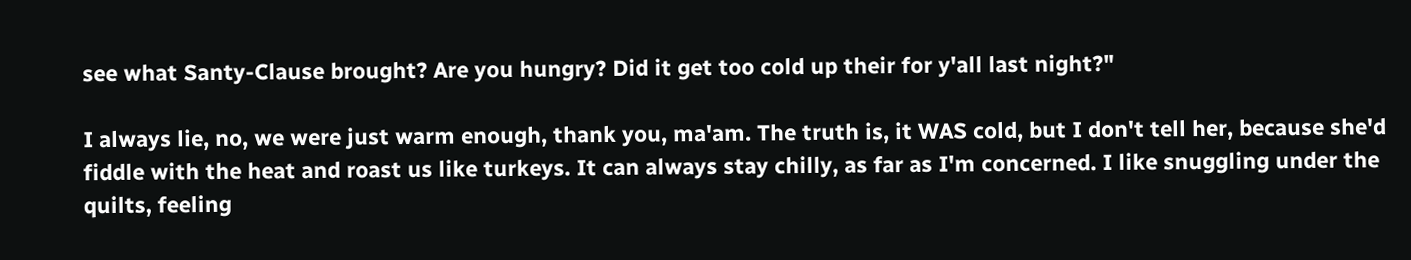see what Santy-Clause brought? Are you hungry? Did it get too cold up their for y'all last night?"

I always lie, no, we were just warm enough, thank you, ma'am. The truth is, it WAS cold, but I don't tell her, because she'd fiddle with the heat and roast us like turkeys. It can always stay chilly, as far as I'm concerned. I like snuggling under the quilts, feeling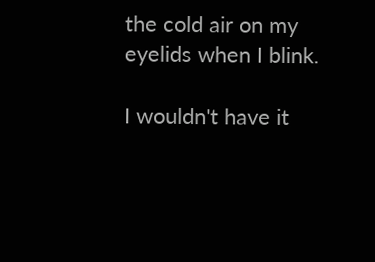the cold air on my eyelids when I blink.

I wouldn't have it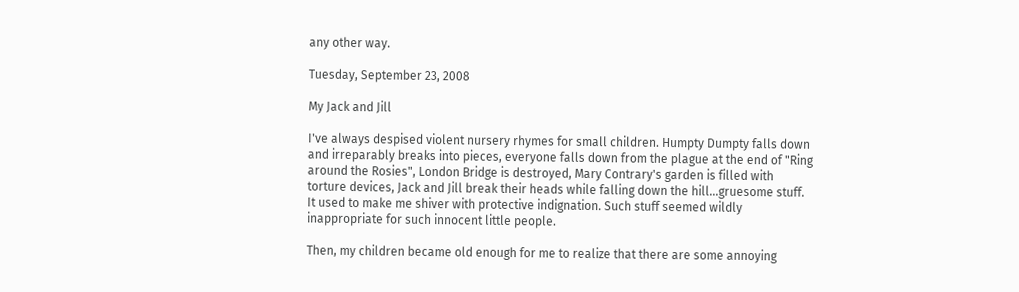any other way.

Tuesday, September 23, 2008

My Jack and Jill

I've always despised violent nursery rhymes for small children. Humpty Dumpty falls down and irreparably breaks into pieces, everyone falls down from the plague at the end of "Ring around the Rosies", London Bridge is destroyed, Mary Contrary's garden is filled with torture devices, Jack and Jill break their heads while falling down the hill...gruesome stuff. It used to make me shiver with protective indignation. Such stuff seemed wildly inappropriate for such innocent little people.

Then, my children became old enough for me to realize that there are some annoying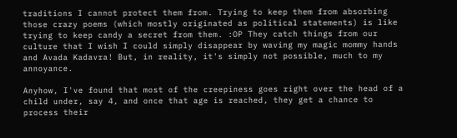traditions I cannot protect them from. Trying to keep them from absorbing those crazy poems (which mostly originated as political statements) is like trying to keep candy a secret from them. :OP They catch things from our culture that I wish I could simply disappear by waving my magic mommy hands and Avada Kadavra! But, in reality, it's simply not possible, much to my annoyance.

Anyhow, I've found that most of the creepiness goes right over the head of a child under, say 4, and once that age is reached, they get a chance to process their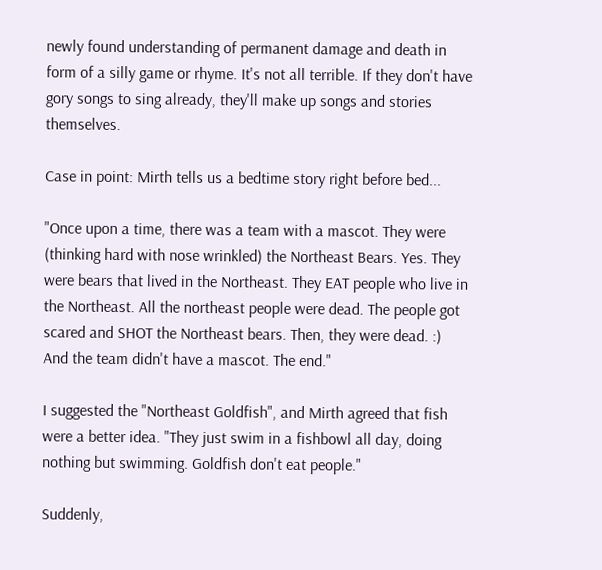newly found understanding of permanent damage and death in form of a silly game or rhyme. It's not all terrible. If they don't have gory songs to sing already, they'll make up songs and stories themselves.

Case in point: Mirth tells us a bedtime story right before bed...

"Once upon a time, there was a team with a mascot. They were (thinking hard with nose wrinkled) the Northeast Bears. Yes. They were bears that lived in the Northeast. They EAT people who live in the Northeast. All the northeast people were dead. The people got scared and SHOT the Northeast bears. Then, they were dead. :) And the team didn't have a mascot. The end."

I suggested the "Northeast Goldfish", and Mirth agreed that fish were a better idea. "They just swim in a fishbowl all day, doing nothing but swimming. Goldfish don't eat people."

Suddenly,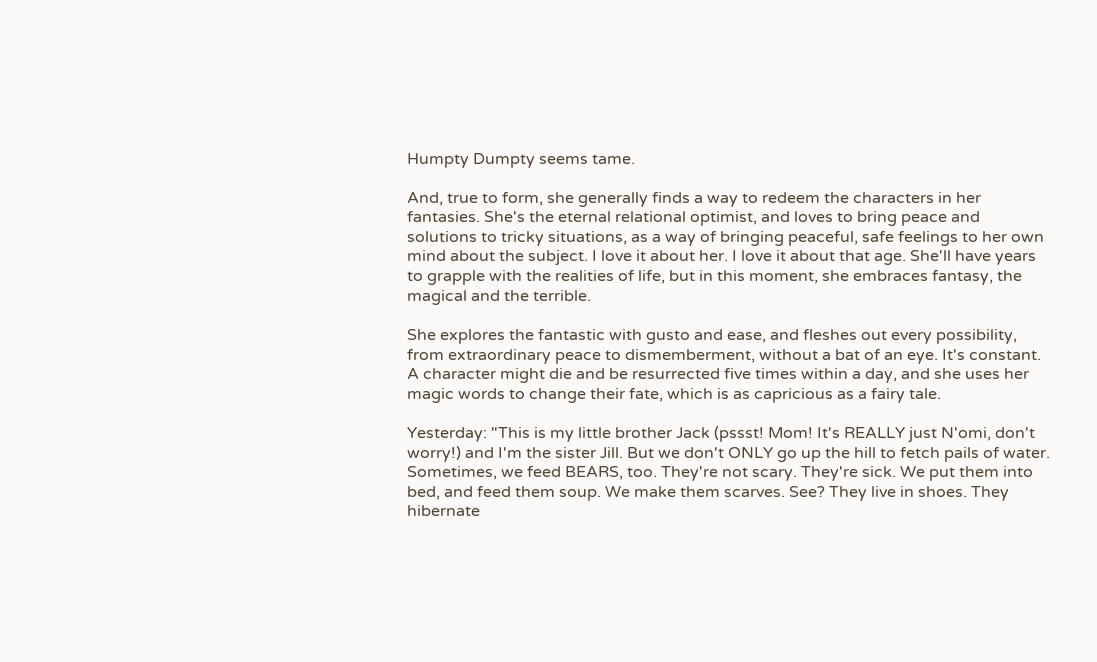Humpty Dumpty seems tame.

And, true to form, she generally finds a way to redeem the characters in her fantasies. She's the eternal relational optimist, and loves to bring peace and solutions to tricky situations, as a way of bringing peaceful, safe feelings to her own mind about the subject. I love it about her. I love it about that age. She'll have years to grapple with the realities of life, but in this moment, she embraces fantasy, the magical and the terrible.

She explores the fantastic with gusto and ease, and fleshes out every possibility, from extraordinary peace to dismemberment, without a bat of an eye. It's constant. A character might die and be resurrected five times within a day, and she uses her magic words to change their fate, which is as capricious as a fairy tale.

Yesterday: "This is my little brother Jack (pssst! Mom! It's REALLY just N'omi, don't worry!) and I'm the sister Jill. But we don't ONLY go up the hill to fetch pails of water. Sometimes, we feed BEARS, too. They're not scary. They're sick. We put them into bed, and feed them soup. We make them scarves. See? They live in shoes. They hibernate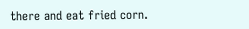there and eat fried corn.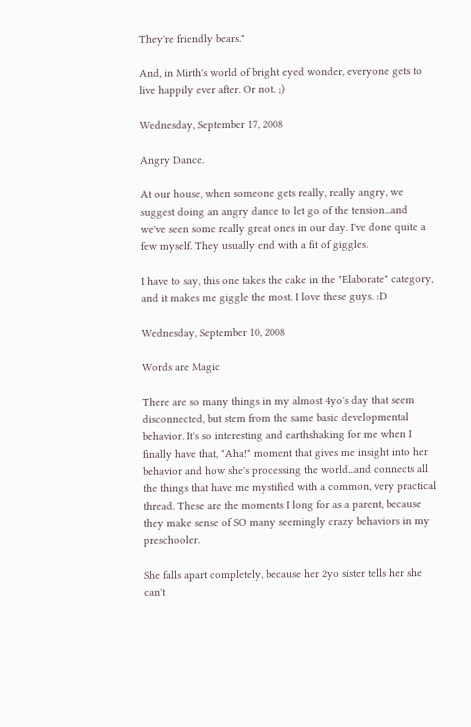They're friendly bears."

And, in Mirth's world of bright eyed wonder, everyone gets to live happily ever after. Or not. ;)

Wednesday, September 17, 2008

Angry Dance.

At our house, when someone gets really, really angry, we suggest doing an angry dance to let go of the tension...and we've seen some really great ones in our day. I've done quite a few myself. They usually end with a fit of giggles.

I have to say, this one takes the cake in the "Elaborate" category, and it makes me giggle the most. I love these guys. :D

Wednesday, September 10, 2008

Words are Magic

There are so many things in my almost 4yo's day that seem disconnected, but stem from the same basic developmental behavior. It's so interesting and earthshaking for me when I finally have that, "Aha!" moment that gives me insight into her behavior and how she's processing the world...and connects all the things that have me mystified with a common, very practical thread. These are the moments I long for as a parent, because they make sense of SO many seemingly crazy behaviors in my preschooler.

She falls apart completely, because her 2yo sister tells her she can't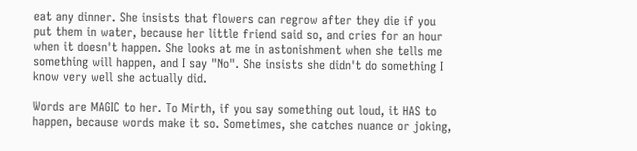eat any dinner. She insists that flowers can regrow after they die if you put them in water, because her little friend said so, and cries for an hour when it doesn't happen. She looks at me in astonishment when she tells me something will happen, and I say "No". She insists she didn't do something I know very well she actually did.

Words are MAGIC to her. To Mirth, if you say something out loud, it HAS to happen, because words make it so. Sometimes, she catches nuance or joking,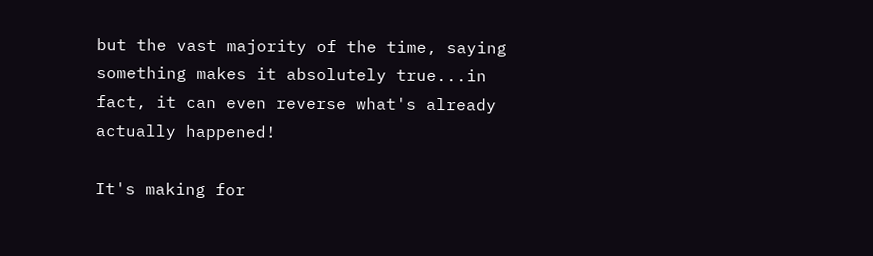but the vast majority of the time, saying something makes it absolutely true...in fact, it can even reverse what's already actually happened!

It's making for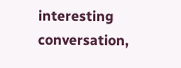interesting conversation,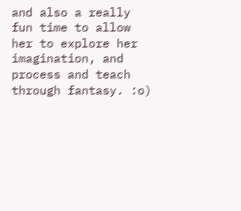and also a really fun time to allow her to explore her imagination, and process and teach through fantasy. :o)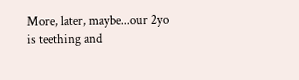More, later, maybe...our 2yo is teething and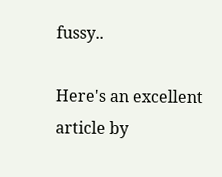fussy..

Here's an excellent article by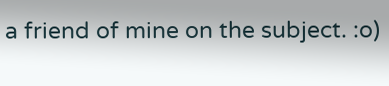a friend of mine on the subject. :o)